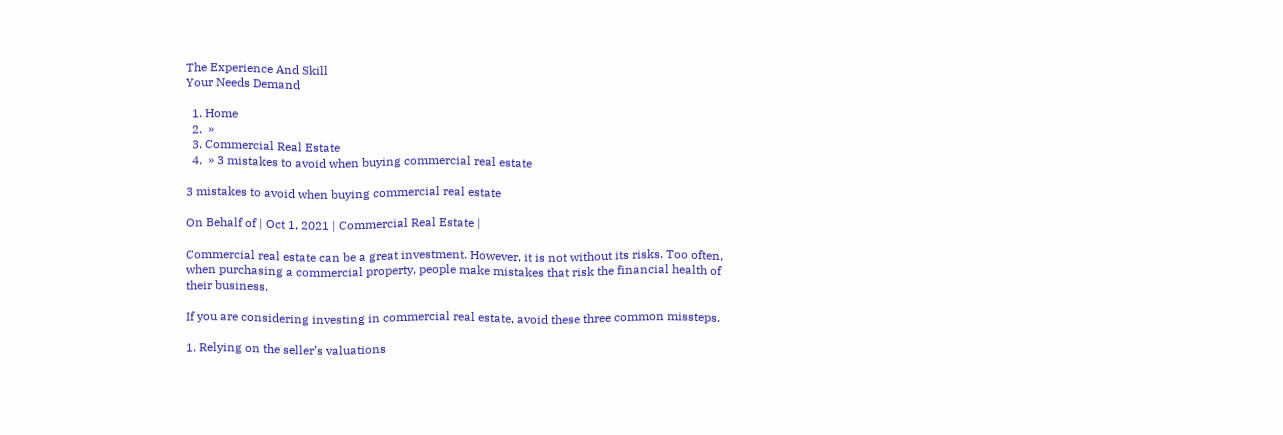The Experience And Skill
Your Needs Demand

  1. Home
  2.  »
  3. Commercial Real Estate
  4.  » 3 mistakes to avoid when buying commercial real estate

3 mistakes to avoid when buying commercial real estate

On Behalf of | Oct 1, 2021 | Commercial Real Estate |

Commercial real estate can be a great investment. However, it is not without its risks. Too often, when purchasing a commercial property, people make mistakes that risk the financial health of their business.

If you are considering investing in commercial real estate, avoid these three common missteps.

1. Relying on the seller’s valuations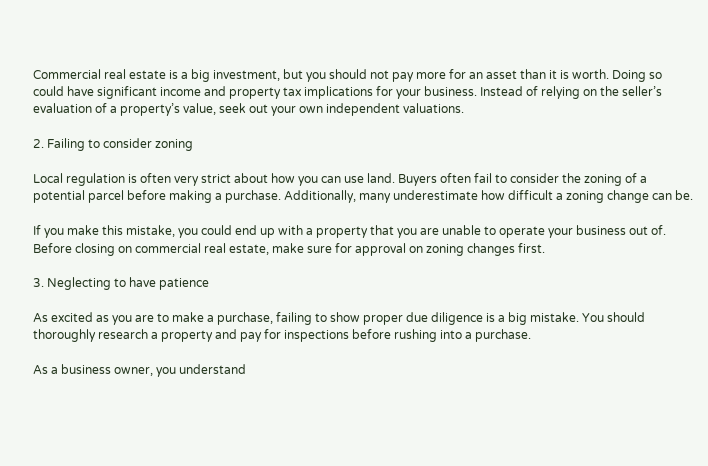Commercial real estate is a big investment, but you should not pay more for an asset than it is worth. Doing so could have significant income and property tax implications for your business. Instead of relying on the seller’s evaluation of a property’s value, seek out your own independent valuations.

2. Failing to consider zoning

Local regulation is often very strict about how you can use land. Buyers often fail to consider the zoning of a potential parcel before making a purchase. Additionally, many underestimate how difficult a zoning change can be.

If you make this mistake, you could end up with a property that you are unable to operate your business out of. Before closing on commercial real estate, make sure for approval on zoning changes first.

3. Neglecting to have patience

As excited as you are to make a purchase, failing to show proper due diligence is a big mistake. You should thoroughly research a property and pay for inspections before rushing into a purchase.

As a business owner, you understand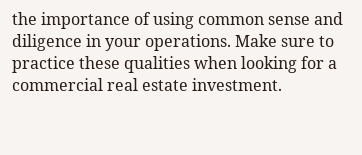the importance of using common sense and diligence in your operations. Make sure to practice these qualities when looking for a commercial real estate investment.